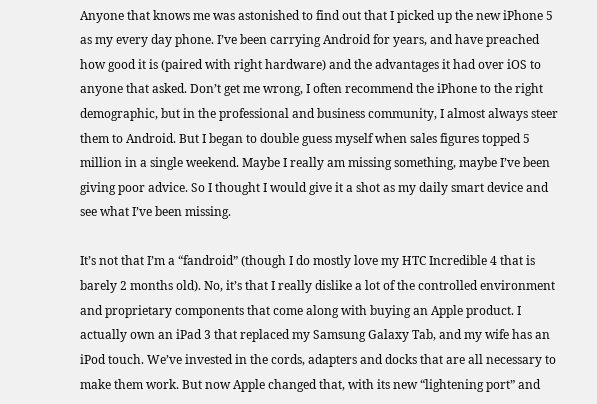Anyone that knows me was astonished to find out that I picked up the new iPhone 5 as my every day phone. I’ve been carrying Android for years, and have preached how good it is (paired with right hardware) and the advantages it had over iOS to anyone that asked. Don’t get me wrong, I often recommend the iPhone to the right demographic, but in the professional and business community, I almost always steer them to Android. But I began to double guess myself when sales figures topped 5 million in a single weekend. Maybe I really am missing something, maybe I’ve been giving poor advice. So I thought I would give it a shot as my daily smart device and see what I’ve been missing.

It’s not that I’m a “fandroid” (though I do mostly love my HTC Incredible 4 that is barely 2 months old). No, it’s that I really dislike a lot of the controlled environment and proprietary components that come along with buying an Apple product. I actually own an iPad 3 that replaced my Samsung Galaxy Tab, and my wife has an iPod touch. We’ve invested in the cords, adapters and docks that are all necessary to make them work. But now Apple changed that, with its new “lightening port” and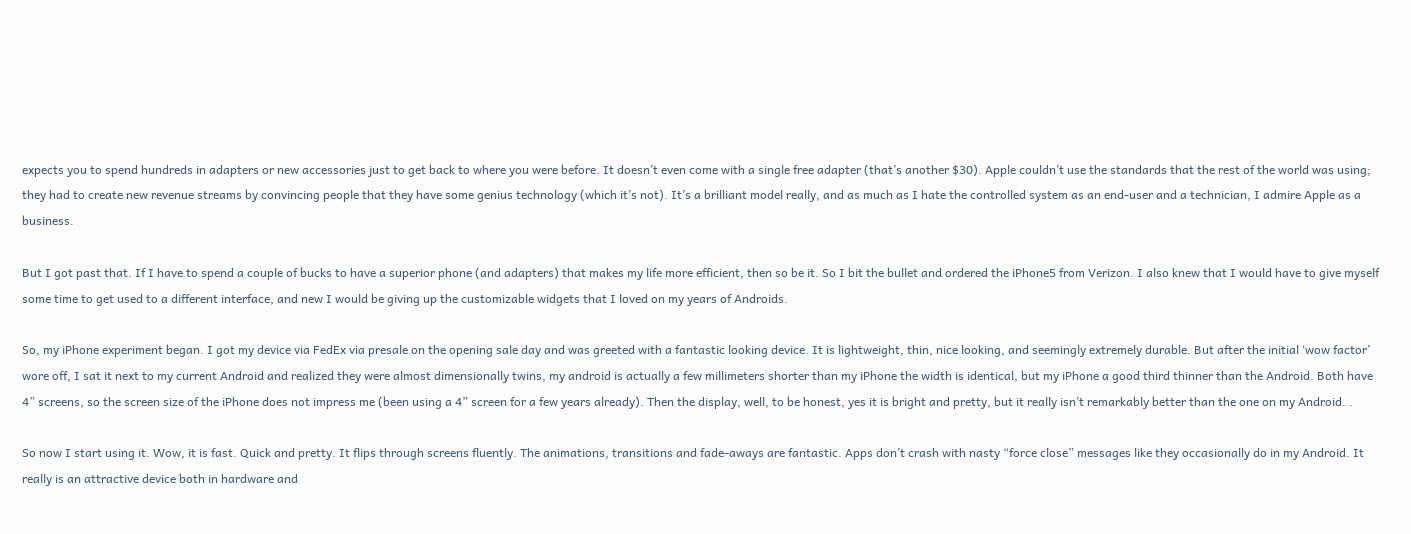expects you to spend hundreds in adapters or new accessories just to get back to where you were before. It doesn’t even come with a single free adapter (that’s another $30). Apple couldn’t use the standards that the rest of the world was using; they had to create new revenue streams by convincing people that they have some genius technology (which it’s not). It’s a brilliant model really, and as much as I hate the controlled system as an end-user and a technician, I admire Apple as a business.

But I got past that. If I have to spend a couple of bucks to have a superior phone (and adapters) that makes my life more efficient, then so be it. So I bit the bullet and ordered the iPhone5 from Verizon. I also knew that I would have to give myself some time to get used to a different interface, and new I would be giving up the customizable widgets that I loved on my years of Androids.

So, my iPhone experiment began. I got my device via FedEx via presale on the opening sale day and was greeted with a fantastic looking device. It is lightweight, thin, nice looking, and seemingly extremely durable. But after the initial ‘wow factor’ wore off, I sat it next to my current Android and realized they were almost dimensionally twins, my android is actually a few millimeters shorter than my iPhone the width is identical, but my iPhone a good third thinner than the Android. Both have 4” screens, so the screen size of the iPhone does not impress me (been using a 4” screen for a few years already). Then the display, well, to be honest, yes it is bright and pretty, but it really isn’t remarkably better than the one on my Android. .

So now I start using it. Wow, it is fast. Quick and pretty. It flips through screens fluently. The animations, transitions and fade-aways are fantastic. Apps don’t crash with nasty “force close” messages like they occasionally do in my Android. It really is an attractive device both in hardware and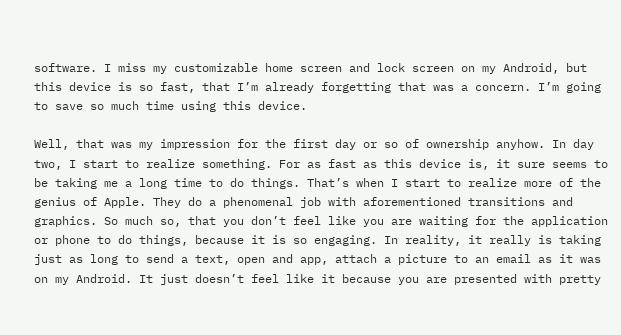software. I miss my customizable home screen and lock screen on my Android, but this device is so fast, that I’m already forgetting that was a concern. I’m going to save so much time using this device.

Well, that was my impression for the first day or so of ownership anyhow. In day two, I start to realize something. For as fast as this device is, it sure seems to be taking me a long time to do things. That’s when I start to realize more of the genius of Apple. They do a phenomenal job with aforementioned transitions and graphics. So much so, that you don’t feel like you are waiting for the application or phone to do things, because it is so engaging. In reality, it really is taking just as long to send a text, open and app, attach a picture to an email as it was on my Android. It just doesn’t feel like it because you are presented with pretty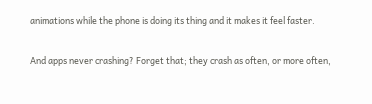animations while the phone is doing its thing and it makes it feel faster.

And apps never crashing? Forget that; they crash as often, or more often,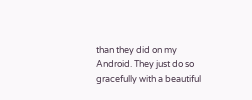than they did on my Android. They just do so gracefully with a beautiful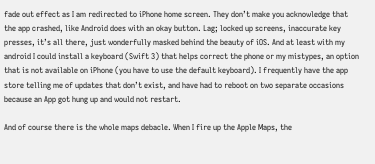fade out effect as I am redirected to iPhone home screen. They don’t make you acknowledge that the app crashed, like Android does with an okay button. Lag; locked up screens, inaccurate key presses, it’s all there, just wonderfully masked behind the beauty of iOS. And at least with my android I could install a keyboard (Swift 3) that helps correct the phone or my mistypes, an option that is not available on iPhone (you have to use the default keyboard). I frequently have the app store telling me of updates that don’t exist, and have had to reboot on two separate occasions because an App got hung up and would not restart.

And of course there is the whole maps debacle. When I fire up the Apple Maps, the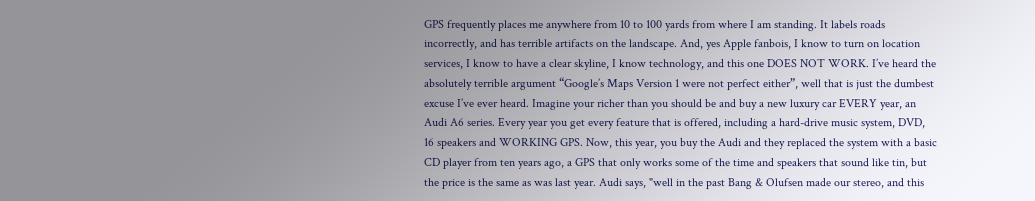GPS frequently places me anywhere from 10 to 100 yards from where I am standing. It labels roads incorrectly, and has terrible artifacts on the landscape. And, yes Apple fanbois, I know to turn on location services, I know to have a clear skyline, I know technology, and this one DOES NOT WORK. I’ve heard the absolutely terrible argument “Google’s Maps Version 1 were not perfect either”, well that is just the dumbest excuse I’ve ever heard. Imagine your richer than you should be and buy a new luxury car EVERY year, an Audi A6 series. Every year you get every feature that is offered, including a hard-drive music system, DVD, 16 speakers and WORKING GPS. Now, this year, you buy the Audi and they replaced the system with a basic CD player from ten years ago, a GPS that only works some of the time and speakers that sound like tin, but the price is the same as was last year. Audi says, "well in the past Bang & Olufsen made our stereo, and this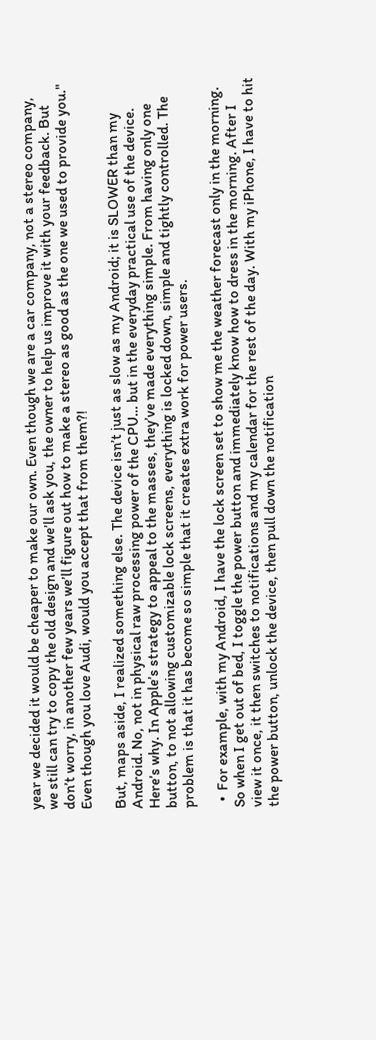year we decided it would be cheaper to make our own. Even though we are a car company, not a stereo company, we still can try to copy the old design and we’ll ask you, the owner to help us improve it with your feedback. But don’t worry, in another few years we’ll figure out how to make a stereo as good as the one we used to provide you."  Even though you love Audi, would you accept that from them?!

But, maps aside, I realized something else. The device isn’t just as slow as my Android; it is SLOWER than my Android. No, not in physical raw processing power of the CPU… but in the everyday practical use of the device. Here’s why. In Apple’s strategy to appeal to the masses, they’ve made everything simple. From having only one button, to not allowing customizable lock screens, everything is locked down, simple and tightly controlled. The problem is that it has become so simple that it creates extra work for power users.

  •  For example, with my Android, I have the lock screen set to show me the weather forecast only in the morning. So when I get out of bed, I toggle the power button and immediately know how to dress in the morning. After I view it once, it then switches to notifications and my calendar for the rest of the day. With my iPhone, I have to hit the power button, unlock the device, then pull down the notification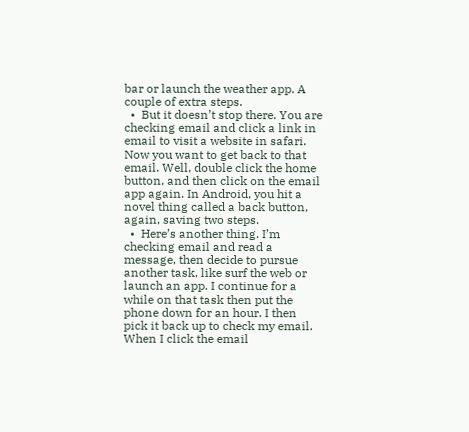bar or launch the weather app. A couple of extra steps.
  •  But it doesn’t stop there. You are checking email and click a link in email to visit a website in safari. Now you want to get back to that email. Well, double click the home button, and then click on the email app again. In Android, you hit a novel thing called a back button, again, saving two steps.
  •  Here’s another thing. I’m checking email and read a message, then decide to pursue another task, like surf the web or launch an app. I continue for a while on that task then put the phone down for an hour. I then pick it back up to check my email. When I click the email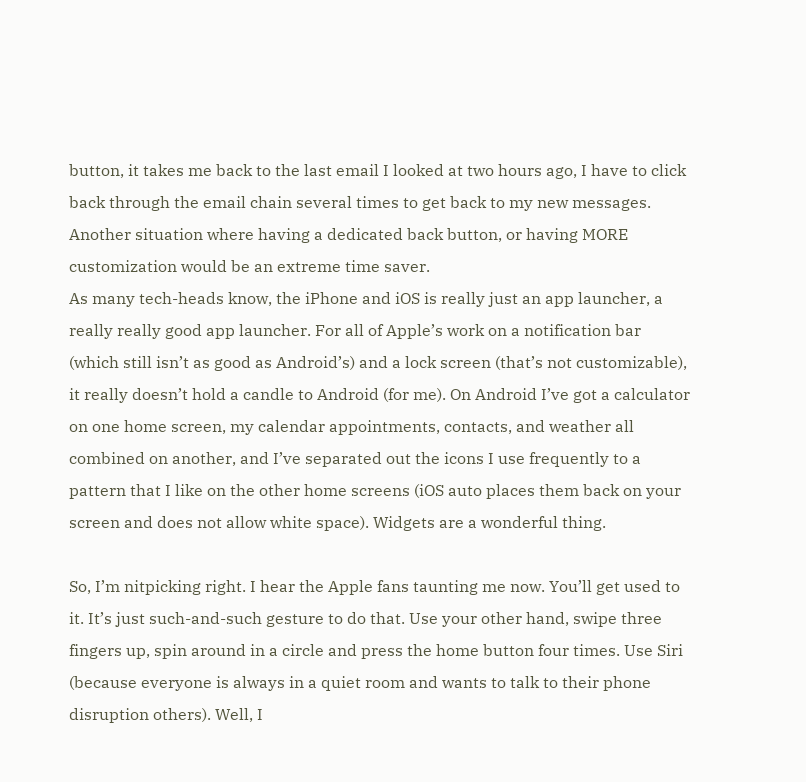button, it takes me back to the last email I looked at two hours ago, I have to click back through the email chain several times to get back to my new messages. Another situation where having a dedicated back button, or having MORE customization would be an extreme time saver.
As many tech-heads know, the iPhone and iOS is really just an app launcher, a really really good app launcher. For all of Apple’s work on a notification bar (which still isn’t as good as Android’s) and a lock screen (that’s not customizable), it really doesn’t hold a candle to Android (for me). On Android I’ve got a calculator on one home screen, my calendar appointments, contacts, and weather all combined on another, and I’ve separated out the icons I use frequently to a pattern that I like on the other home screens (iOS auto places them back on your screen and does not allow white space). Widgets are a wonderful thing.

So, I’m nitpicking right. I hear the Apple fans taunting me now. You’ll get used to it. It’s just such-and-such gesture to do that. Use your other hand, swipe three fingers up, spin around in a circle and press the home button four times. Use Siri (because everyone is always in a quiet room and wants to talk to their phone disruption others). Well, I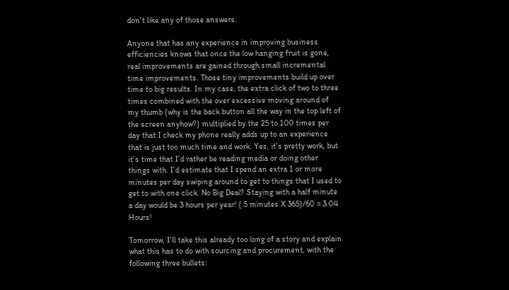don’t like any of those answers.

Anyone that has any experience in improving business efficiencies knows that once the low hanging fruit is gone, real improvements are gained through small incremental time improvements. Those tiny improvements build up over time to big results. In my case, the extra click of two to three times combined with the over excessive moving around of my thumb (why is the back button all the way in the top left of the screen anyhow?) multiplied by the 25 to 100 times per day that I check my phone really adds up to an experience that is just too much time and work. Yes, it’s pretty work, but it’s time that I’d rather be reading media or doing other things with. I’d estimate that I spend an extra 1 or more minutes per day swiping around to get to things that I used to get to with one click. No Big Deal? Staying with a half minute a day would be 3 hours per year! (.5 minutes X 365)/60 = 3.04 Hours!

Tomorrow, I’ll take this already too long of a story and explain what this has to do with sourcing and procurement, with the following three bullets: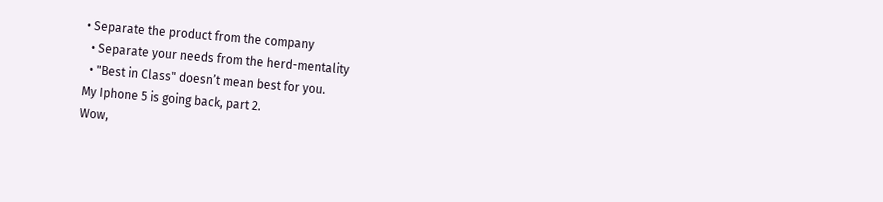• Separate the product from the company
  • Separate your needs from the herd-mentality
  • "Best in Class" doesn’t mean best for you.
My Iphone 5 is going back, part 2.
Wow,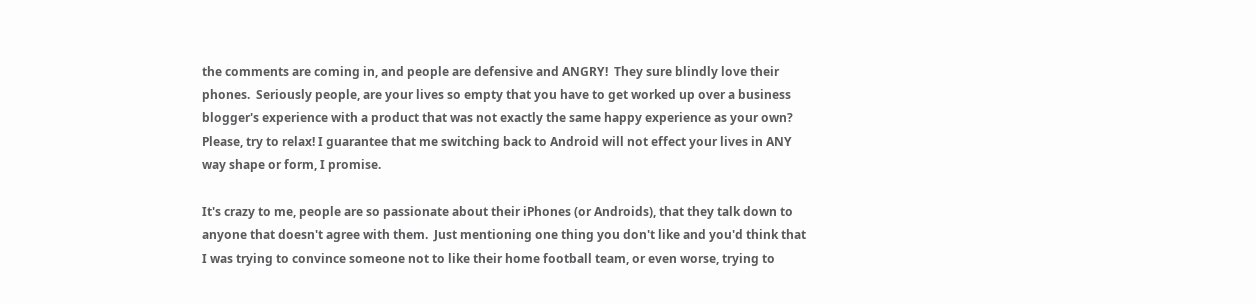the comments are coming in, and people are defensive and ANGRY!  They sure blindly love their phones.  Seriously people, are your lives so empty that you have to get worked up over a business blogger's experience with a product that was not exactly the same happy experience as your own?  Please, try to relax! I guarantee that me switching back to Android will not effect your lives in ANY way shape or form, I promise.

It's crazy to me, people are so passionate about their iPhones (or Androids), that they talk down to anyone that doesn't agree with them.  Just mentioning one thing you don't like and you'd think that I was trying to convince someone not to like their home football team, or even worse, trying to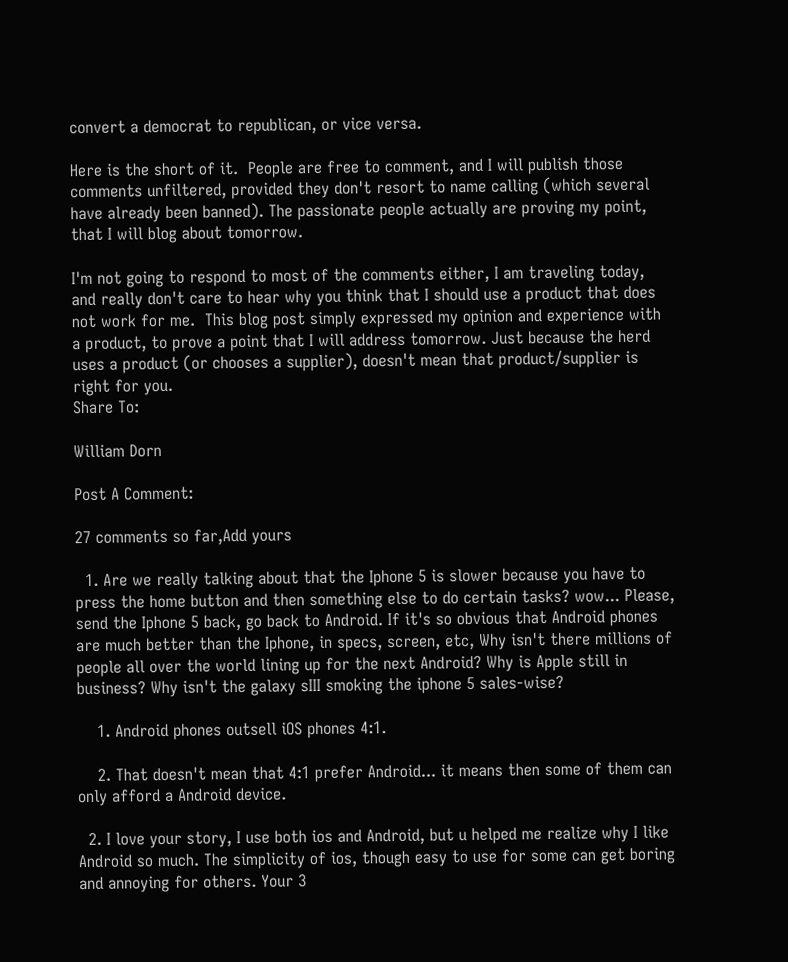convert a democrat to republican, or vice versa.

Here is the short of it.  People are free to comment, and I will publish those comments unfiltered, provided they don't resort to name calling (which several have already been banned). The passionate people actually are proving my point, that I will blog about tomorrow.

I'm not going to respond to most of the comments either, I am traveling today, and really don't care to hear why you think that I should use a product that does not work for me.  This blog post simply expressed my opinion and experience with a product, to prove a point that I will address tomorrow. Just because the herd uses a product (or chooses a supplier), doesn't mean that product/supplier is right for you.
Share To:

William Dorn

Post A Comment:

27 comments so far,Add yours

  1. Are we really talking about that the Iphone 5 is slower because you have to press the home button and then something else to do certain tasks? wow... Please, send the Iphone 5 back, go back to Android. If it's so obvious that Android phones are much better than the Iphone, in specs, screen, etc, Why isn't there millions of people all over the world lining up for the next Android? Why is Apple still in business? Why isn't the galaxy sIII smoking the iphone 5 sales-wise?

    1. Android phones outsell iOS phones 4:1.

    2. That doesn't mean that 4:1 prefer Android... it means then some of them can only afford a Android device.

  2. I love your story, I use both ios and Android, but u helped me realize why I like Android so much. The simplicity of ios, though easy to use for some can get boring and annoying for others. Your 3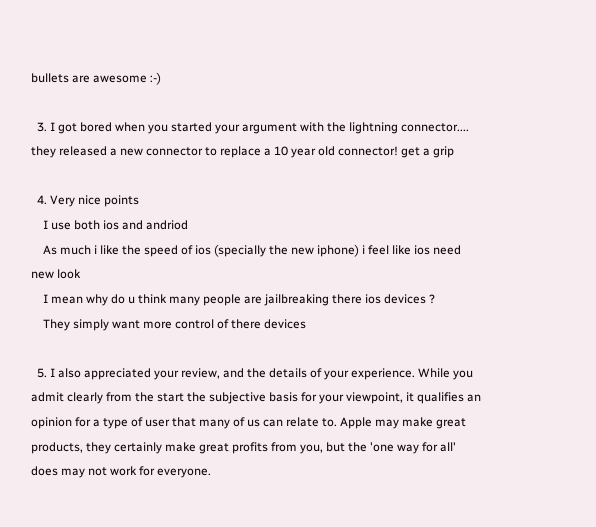bullets are awesome :-)

  3. I got bored when you started your argument with the lightning connector.... they released a new connector to replace a 10 year old connector! get a grip

  4. Very nice points
    I use both ios and andriod
    As much i like the speed of ios (specially the new iphone) i feel like ios need new look
    I mean why do u think many people are jailbreaking there ios devices ?
    They simply want more control of there devices

  5. I also appreciated your review, and the details of your experience. While you admit clearly from the start the subjective basis for your viewpoint, it qualifies an opinion for a type of user that many of us can relate to. Apple may make great products, they certainly make great profits from you, but the 'one way for all' does may not work for everyone.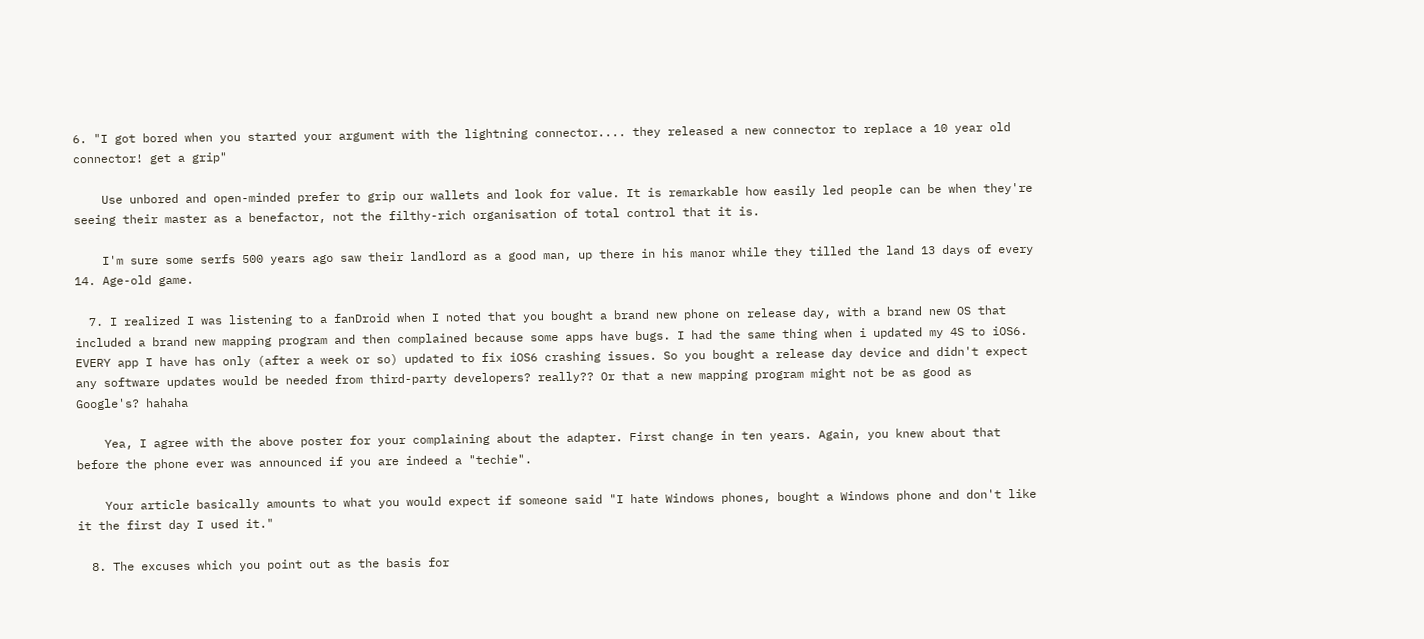6. "I got bored when you started your argument with the lightning connector.... they released a new connector to replace a 10 year old connector! get a grip"

    Use unbored and open-minded prefer to grip our wallets and look for value. It is remarkable how easily led people can be when they're seeing their master as a benefactor, not the filthy-rich organisation of total control that it is.

    I'm sure some serfs 500 years ago saw their landlord as a good man, up there in his manor while they tilled the land 13 days of every 14. Age-old game.

  7. I realized I was listening to a fanDroid when I noted that you bought a brand new phone on release day, with a brand new OS that included a brand new mapping program and then complained because some apps have bugs. I had the same thing when i updated my 4S to iOS6. EVERY app I have has only (after a week or so) updated to fix iOS6 crashing issues. So you bought a release day device and didn't expect any software updates would be needed from third-party developers? really?? Or that a new mapping program might not be as good as Google's? hahaha

    Yea, I agree with the above poster for your complaining about the adapter. First change in ten years. Again, you knew about that before the phone ever was announced if you are indeed a "techie".

    Your article basically amounts to what you would expect if someone said "I hate Windows phones, bought a Windows phone and don't like it the first day I used it."

  8. The excuses which you point out as the basis for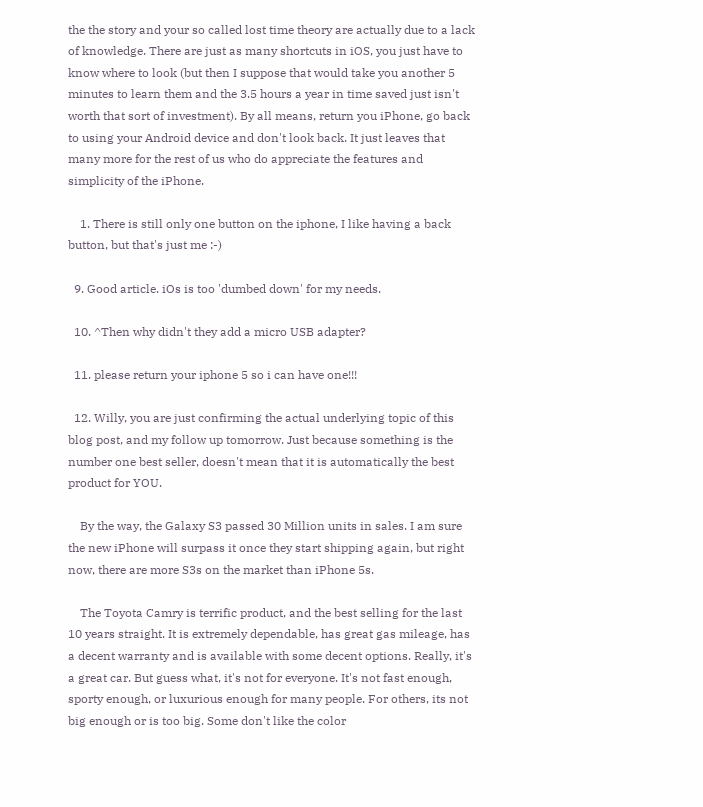the the story and your so called lost time theory are actually due to a lack of knowledge. There are just as many shortcuts in iOS, you just have to know where to look (but then I suppose that would take you another 5 minutes to learn them and the 3.5 hours a year in time saved just isn't worth that sort of investment). By all means, return you iPhone, go back to using your Android device and don't look back. It just leaves that many more for the rest of us who do appreciate the features and simplicity of the iPhone.

    1. There is still only one button on the iphone, I like having a back button, but that's just me :-)

  9. Good article. iOs is too 'dumbed down' for my needs.

  10. ^Then why didn't they add a micro USB adapter?

  11. please return your iphone 5 so i can have one!!!

  12. Willy, you are just confirming the actual underlying topic of this blog post, and my follow up tomorrow. Just because something is the number one best seller, doesn't mean that it is automatically the best product for YOU.

    By the way, the Galaxy S3 passed 30 Million units in sales. I am sure the new iPhone will surpass it once they start shipping again, but right now, there are more S3s on the market than iPhone 5s.

    The Toyota Camry is terrific product, and the best selling for the last 10 years straight. It is extremely dependable, has great gas mileage, has a decent warranty and is available with some decent options. Really, it's a great car. But guess what, it's not for everyone. It's not fast enough, sporty enough, or luxurious enough for many people. For others, its not big enough or is too big. Some don't like the color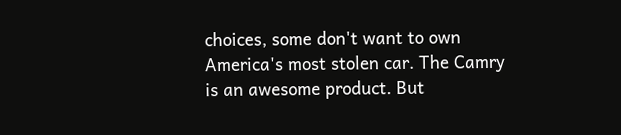choices, some don't want to own America's most stolen car. The Camry is an awesome product. But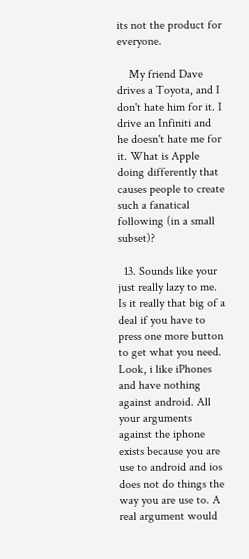its not the product for everyone.

    My friend Dave drives a Toyota, and I don't hate him for it. I drive an Infiniti and he doesn't hate me for it. What is Apple doing differently that causes people to create such a fanatical following (in a small subset)?

  13. Sounds like your just really lazy to me. Is it really that big of a deal if you have to press one more button to get what you need. Look, i like iPhones and have nothing against android. All your arguments against the iphone exists because you are use to android and ios does not do things the way you are use to. A real argument would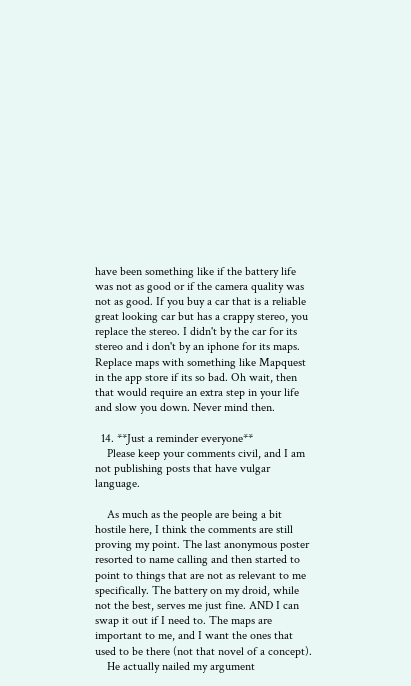have been something like if the battery life was not as good or if the camera quality was not as good. If you buy a car that is a reliable great looking car but has a crappy stereo, you replace the stereo. I didn't by the car for its stereo and i don't by an iphone for its maps. Replace maps with something like Mapquest in the app store if its so bad. Oh wait, then that would require an extra step in your life and slow you down. Never mind then.

  14. **Just a reminder everyone**
    Please keep your comments civil, and I am not publishing posts that have vulgar language.

    As much as the people are being a bit hostile here, I think the comments are still proving my point. The last anonymous poster resorted to name calling and then started to point to things that are not as relevant to me specifically. The battery on my droid, while not the best, serves me just fine. AND I can swap it out if I need to. The maps are important to me, and I want the ones that used to be there (not that novel of a concept).
    He actually nailed my argument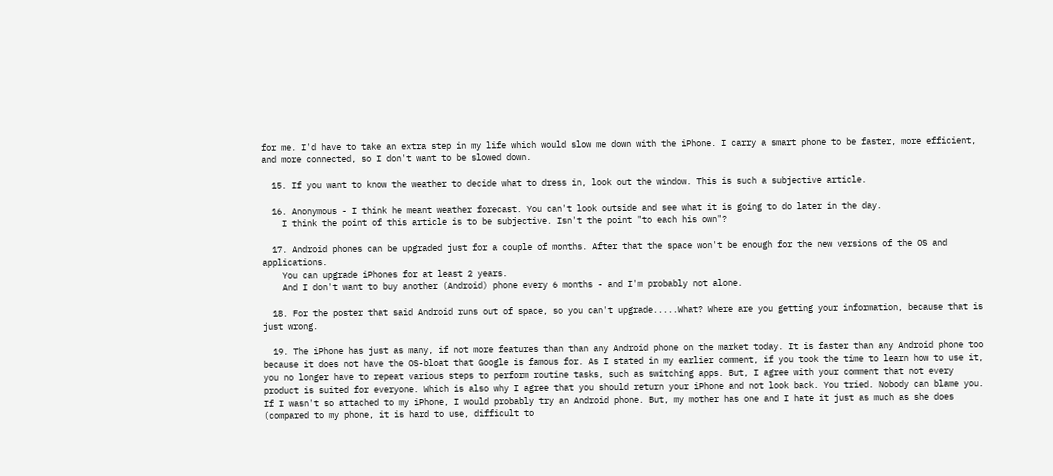for me. I'd have to take an extra step in my life which would slow me down with the iPhone. I carry a smart phone to be faster, more efficient, and more connected, so I don't want to be slowed down.

  15. If you want to know the weather to decide what to dress in, look out the window. This is such a subjective article.

  16. Anonymous - I think he meant weather forecast. You can't look outside and see what it is going to do later in the day.
    I think the point of this article is to be subjective. Isn't the point "to each his own"?

  17. Android phones can be upgraded just for a couple of months. After that the space won't be enough for the new versions of the OS and applications.
    You can upgrade iPhones for at least 2 years.
    And I don't want to buy another (Android) phone every 6 months - and I'm probably not alone.

  18. For the poster that said Android runs out of space, so you can't upgrade.....What? Where are you getting your information, because that is just wrong.

  19. The iPhone has just as many, if not more features than than any Android phone on the market today. It is faster than any Android phone too because it does not have the OS-bloat that Google is famous for. As I stated in my earlier comment, if you took the time to learn how to use it, you no longer have to repeat various steps to perform routine tasks, such as switching apps. But, I agree with your comment that not every product is suited for everyone. Which is also why I agree that you should return your iPhone and not look back. You tried. Nobody can blame you. If I wasn't so attached to my iPhone, I would probably try an Android phone. But, my mother has one and I hate it just as much as she does (compared to my phone, it is hard to use, difficult to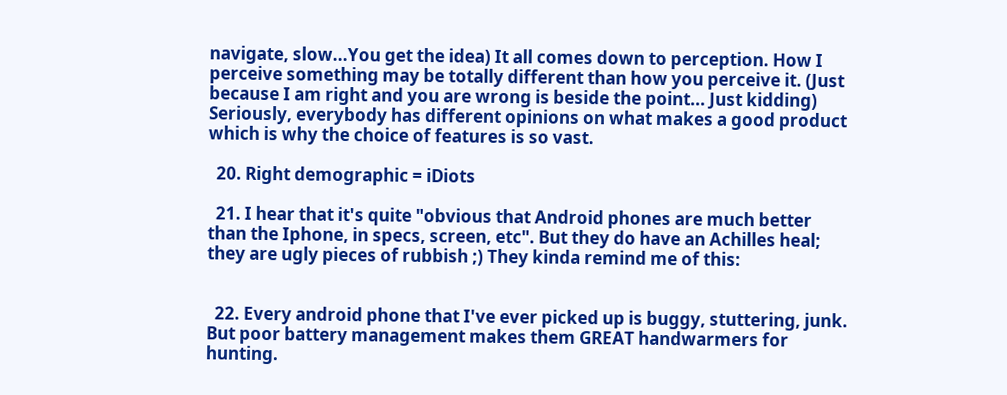navigate, slow...You get the idea) It all comes down to perception. How I perceive something may be totally different than how you perceive it. (Just because I am right and you are wrong is beside the point... Just kidding) Seriously, everybody has different opinions on what makes a good product which is why the choice of features is so vast.

  20. Right demographic = iDiots

  21. I hear that it's quite "obvious that Android phones are much better than the Iphone, in specs, screen, etc". But they do have an Achilles heal; they are ugly pieces of rubbish ;) They kinda remind me of this:


  22. Every android phone that I've ever picked up is buggy, stuttering, junk. But poor battery management makes them GREAT handwarmers for hunting.